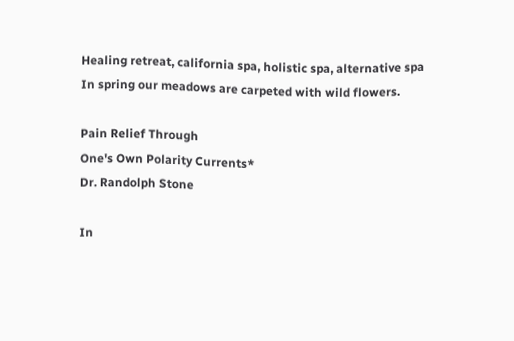Healing retreat, california spa, holistic spa, alternative spa
In spring our meadows are carpeted with wild flowers.

Pain Relief Through
One's Own Polarity Currents*
Dr. Randolph Stone

In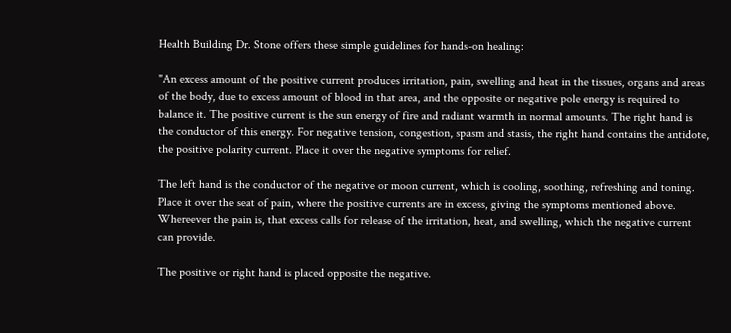Health Building Dr. Stone offers these simple guidelines for hands-on healing:

"An excess amount of the positive current produces irritation, pain, swelling and heat in the tissues, organs and areas of the body, due to excess amount of blood in that area, and the opposite or negative pole energy is required to balance it. The positive current is the sun energy of fire and radiant warmth in normal amounts. The right hand is the conductor of this energy. For negative tension, congestion, spasm and stasis, the right hand contains the antidote, the positive polarity current. Place it over the negative symptoms for relief.

The left hand is the conductor of the negative or moon current, which is cooling, soothing, refreshing and toning. Place it over the seat of pain, where the positive currents are in excess, giving the symptoms mentioned above. Whereever the pain is, that excess calls for release of the irritation, heat, and swelling, which the negative current can provide.

The positive or right hand is placed opposite the negative.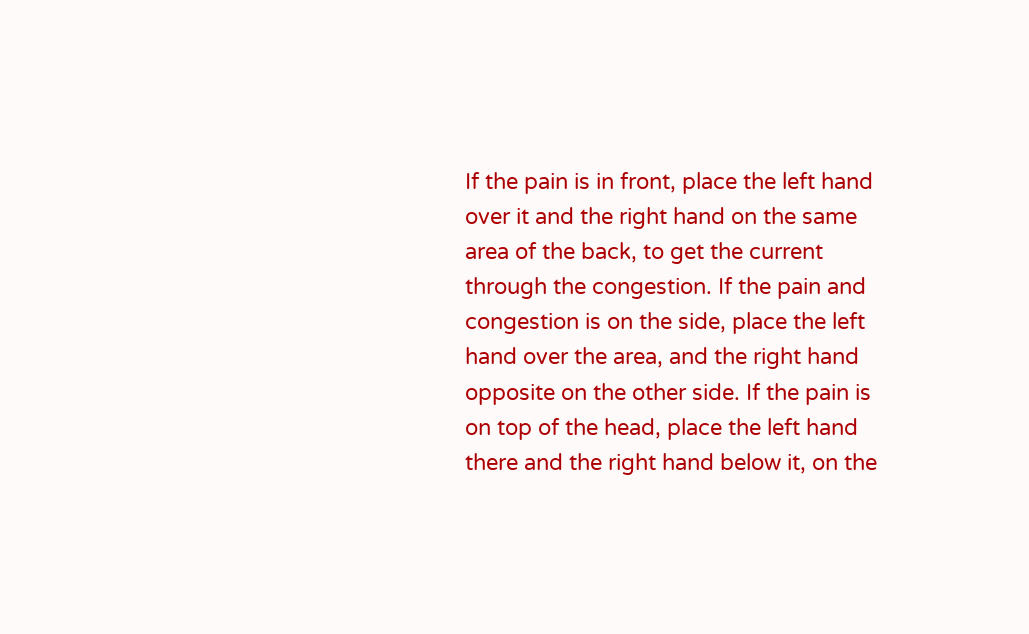If the pain is in front, place the left hand over it and the right hand on the same area of the back, to get the current through the congestion. If the pain and congestion is on the side, place the left hand over the area, and the right hand opposite on the other side. If the pain is on top of the head, place the left hand there and the right hand below it, on the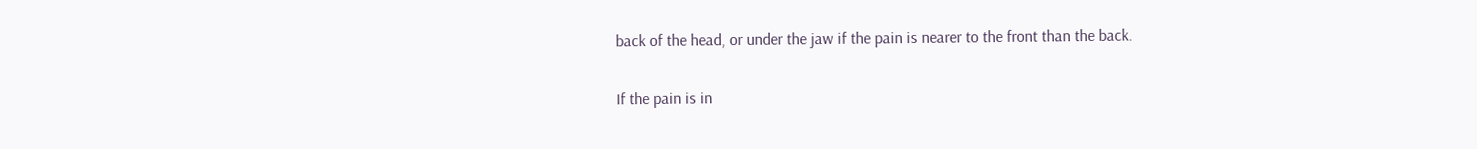back of the head, or under the jaw if the pain is nearer to the front than the back.

If the pain is in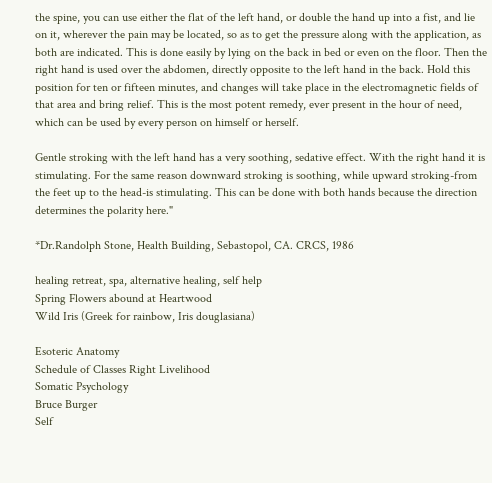the spine, you can use either the flat of the left hand, or double the hand up into a fist, and lie on it, wherever the pain may be located, so as to get the pressure along with the application, as both are indicated. This is done easily by lying on the back in bed or even on the floor. Then the right hand is used over the abdomen, directly opposite to the left hand in the back. Hold this position for ten or fifteen minutes, and changes will take place in the electromagnetic fields of that area and bring relief. This is the most potent remedy, ever present in the hour of need, which can be used by every person on himself or herself.

Gentle stroking with the left hand has a very soothing, sedative effect. With the right hand it is stimulating. For the same reason downward stroking is soothing, while upward stroking-from the feet up to the head-is stimulating. This can be done with both hands because the direction determines the polarity here."

*Dr.Randolph Stone, Health Building, Sebastopol, CA. CRCS, 1986

healing retreat, spa, alternative healing, self help
Spring Flowers abound at Heartwood
Wild Iris (Greek for rainbow, Iris douglasiana)

Esoteric Anatomy
Schedule of Classes Right Livelihood
Somatic Psychology
Bruce Burger
Self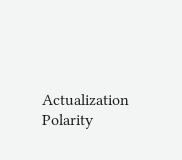Actualization
Polarity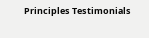Principles Testimonials